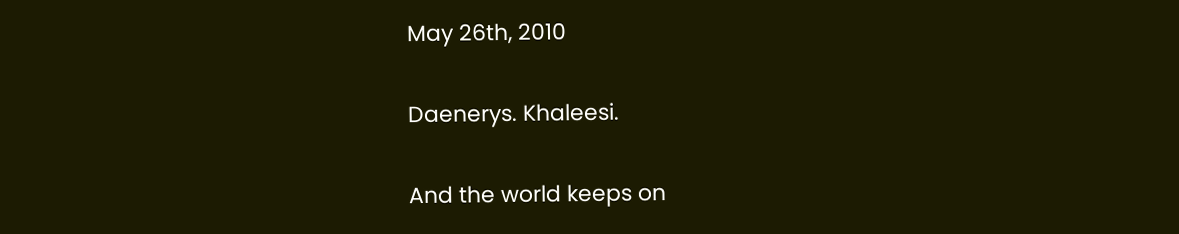May 26th, 2010

Daenerys. Khaleesi.

And the world keeps on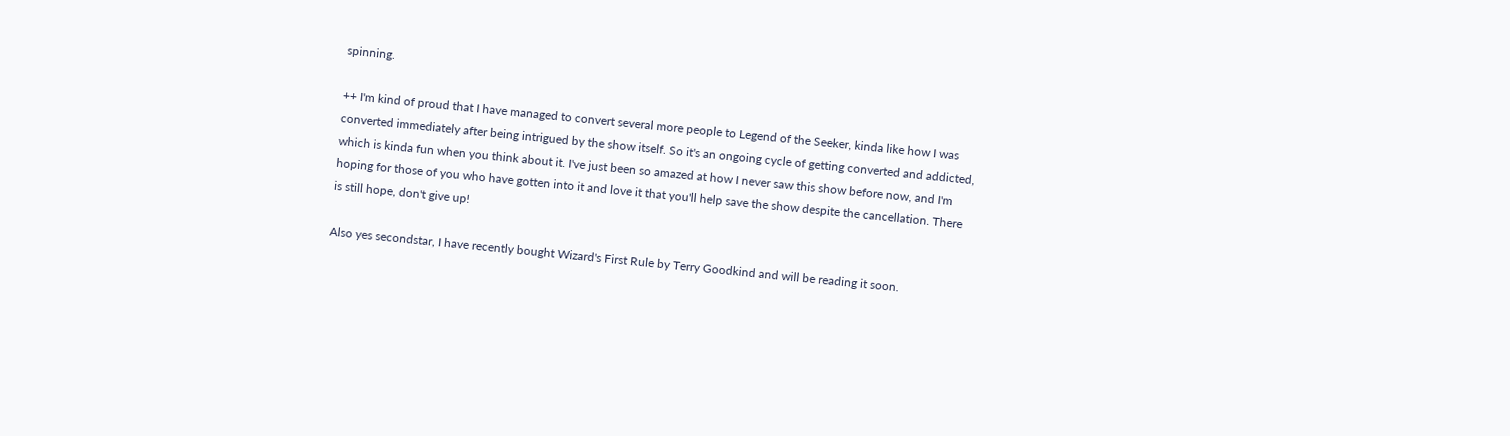spinning.

++ I'm kind of proud that I have managed to convert several more people to Legend of the Seeker, kinda like how I was converted immediately after being intrigued by the show itself. So it's an ongoing cycle of getting converted and addicted, which is kinda fun when you think about it. I've just been so amazed at how I never saw this show before now, and I'm hoping for those of you who have gotten into it and love it that you'll help save the show despite the cancellation. There is still hope, don't give up!

Also yes secondstar, I have recently bought Wizard's First Rule by Terry Goodkind and will be reading it soon.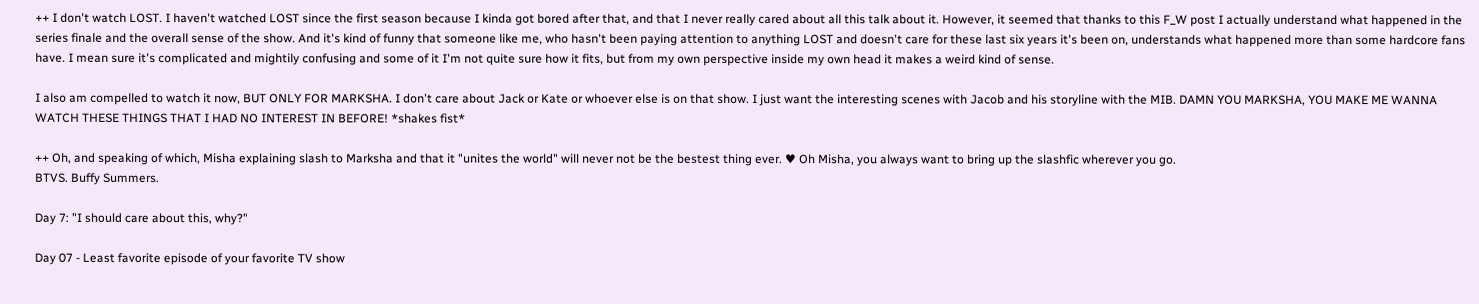++ I don't watch LOST. I haven't watched LOST since the first season because I kinda got bored after that, and that I never really cared about all this talk about it. However, it seemed that thanks to this F_W post I actually understand what happened in the series finale and the overall sense of the show. And it's kind of funny that someone like me, who hasn't been paying attention to anything LOST and doesn't care for these last six years it's been on, understands what happened more than some hardcore fans have. I mean sure it's complicated and mightily confusing and some of it I'm not quite sure how it fits, but from my own perspective inside my own head it makes a weird kind of sense.

I also am compelled to watch it now, BUT ONLY FOR MARKSHA. I don't care about Jack or Kate or whoever else is on that show. I just want the interesting scenes with Jacob and his storyline with the MIB. DAMN YOU MARKSHA, YOU MAKE ME WANNA WATCH THESE THINGS THAT I HAD NO INTEREST IN BEFORE! *shakes fist*

++ Oh, and speaking of which, Misha explaining slash to Marksha and that it "unites the world" will never not be the bestest thing ever. ♥ Oh Misha, you always want to bring up the slashfic wherever you go.
BTVS. Buffy Summers.

Day 7: "I should care about this, why?"

Day 07 - Least favorite episode of your favorite TV show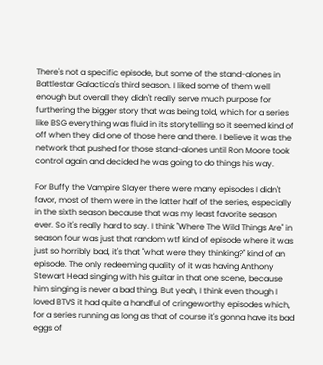There's not a specific episode, but some of the stand-alones in Battlestar Galactica's third season. I liked some of them well enough but overall they didn't really serve much purpose for furthering the bigger story that was being told, which for a series like BSG everything was fluid in its storytelling so it seemed kind of off when they did one of those here and there. I believe it was the network that pushed for those stand-alones until Ron Moore took control again and decided he was going to do things his way.

For Buffy the Vampire Slayer there were many episodes I didn't favor, most of them were in the latter half of the series, especially in the sixth season because that was my least favorite season ever. So it's really hard to say. I think "Where The Wild Things Are" in season four was just that random wtf kind of episode where it was just so horribly bad, it's that "what were they thinking?" kind of an episode. The only redeeming quality of it was having Anthony Stewart Head singing with his guitar in that one scene, because him singing is never a bad thing. But yeah, I think even though I loved BTVS it had quite a handful of cringeworthy episodes which, for a series running as long as that of course it's gonna have its bad eggs of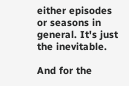either episodes or seasons in general. It's just the inevitable.

And for the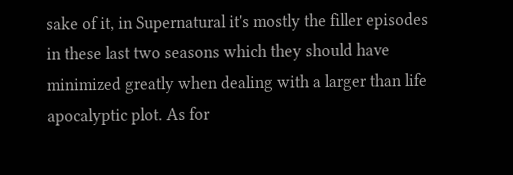sake of it, in Supernatural it's mostly the filler episodes in these last two seasons which they should have minimized greatly when dealing with a larger than life apocalyptic plot. As for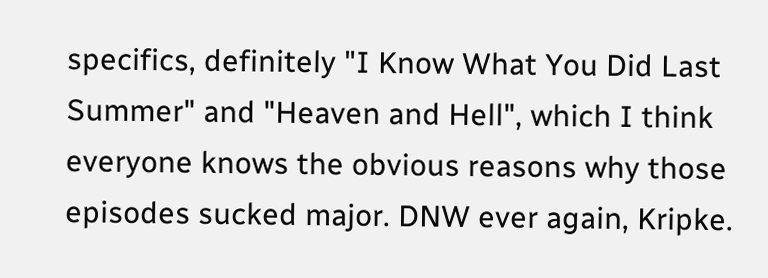specifics, definitely "I Know What You Did Last Summer" and "Heaven and Hell", which I think everyone knows the obvious reasons why those episodes sucked major. DNW ever again, Kripke.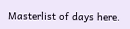Masterlist of days here.